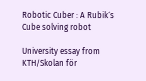Robotic Cuber : A Rubik´s Cube solving robot

University essay from KTH/Skolan för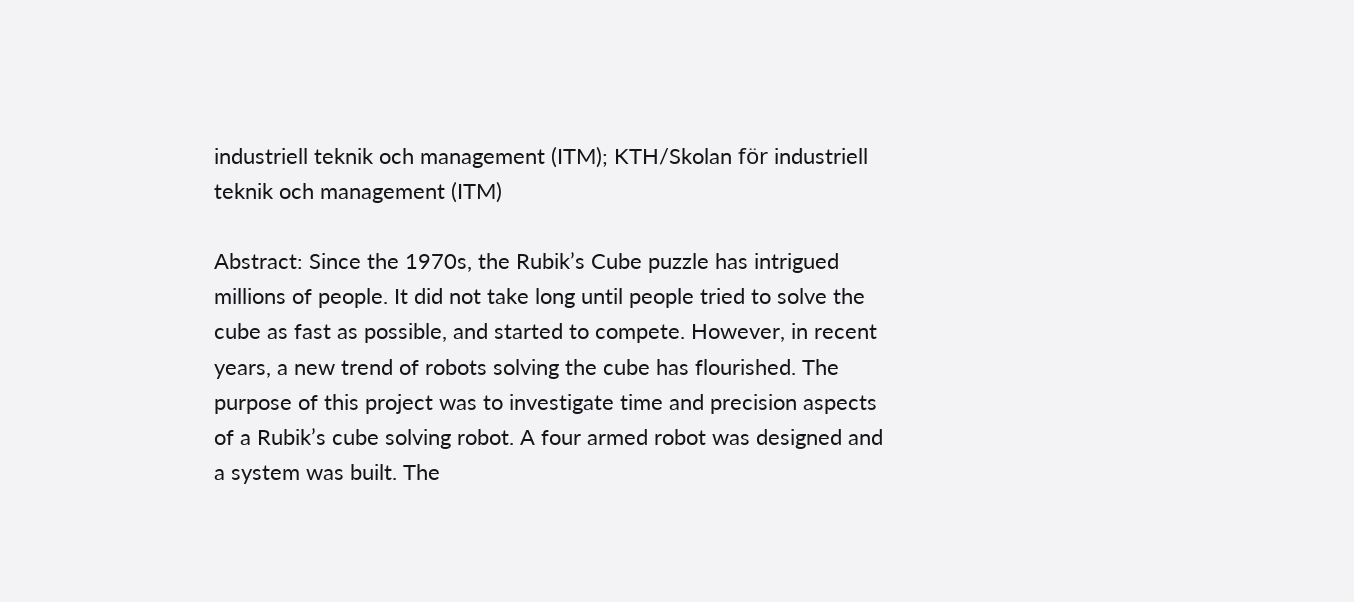industriell teknik och management (ITM); KTH/Skolan för industriell teknik och management (ITM)

Abstract: Since the 1970s, the Rubik’s Cube puzzle has intrigued millions of people. It did not take long until people tried to solve the cube as fast as possible, and started to compete. However, in recent years, a new trend of robots solving the cube has flourished. The purpose of this project was to investigate time and precision aspects of a Rubik’s cube solving robot. A four armed robot was designed and a system was built. The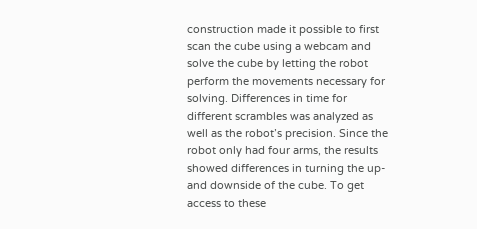construction made it possible to first scan the cube using a webcam and solve the cube by letting the robot perform the movements necessary for solving. Differences in time for different scrambles was analyzed as well as the robot’s precision. Since the robot only had four arms, the results showed differences in turning the up- and downside of the cube. To get access to these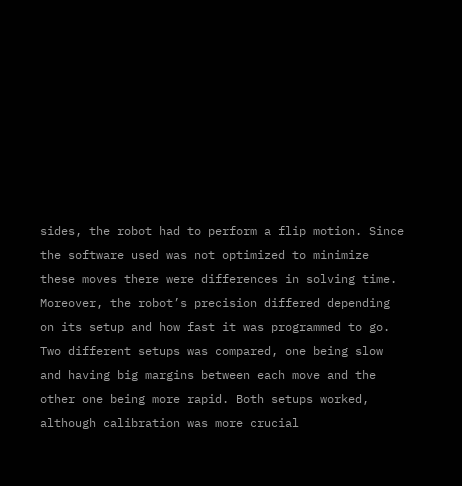sides, the robot had to perform a flip motion. Since the software used was not optimized to minimize these moves there were differences in solving time. Moreover, the robot’s precision differed depending on its setup and how fast it was programmed to go. Two different setups was compared, one being slow and having big margins between each move and the other one being more rapid. Both setups worked, although calibration was more crucial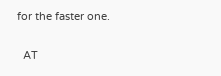for the faster one.

  AT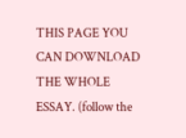THIS PAGE YOU CAN DOWNLOAD THE WHOLE ESSAY. (follow the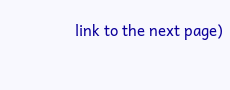link to the next page)